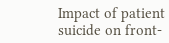Impact of patient suicide on front-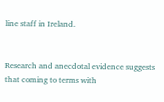line staff in Ireland.


Research and anecdotal evidence suggests that coming to terms with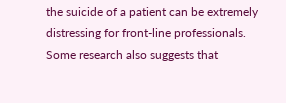the suicide of a patient can be extremely distressing for front-line professionals. Some research also suggests that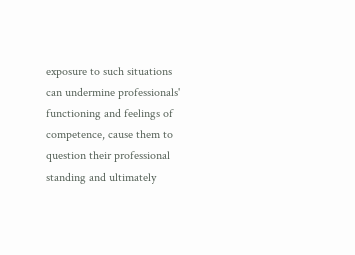exposure to such situations can undermine professionals' functioning and feelings of competence, cause them to question their professional standing and ultimately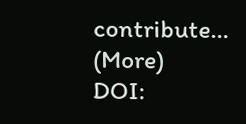contribute… (More)
DOI: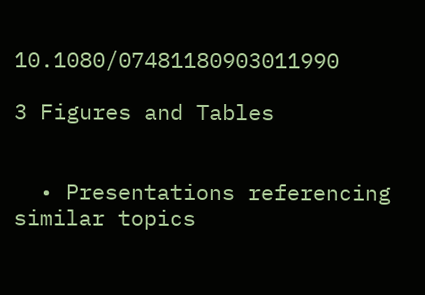10.1080/07481180903011990

3 Figures and Tables


  • Presentations referencing similar topics